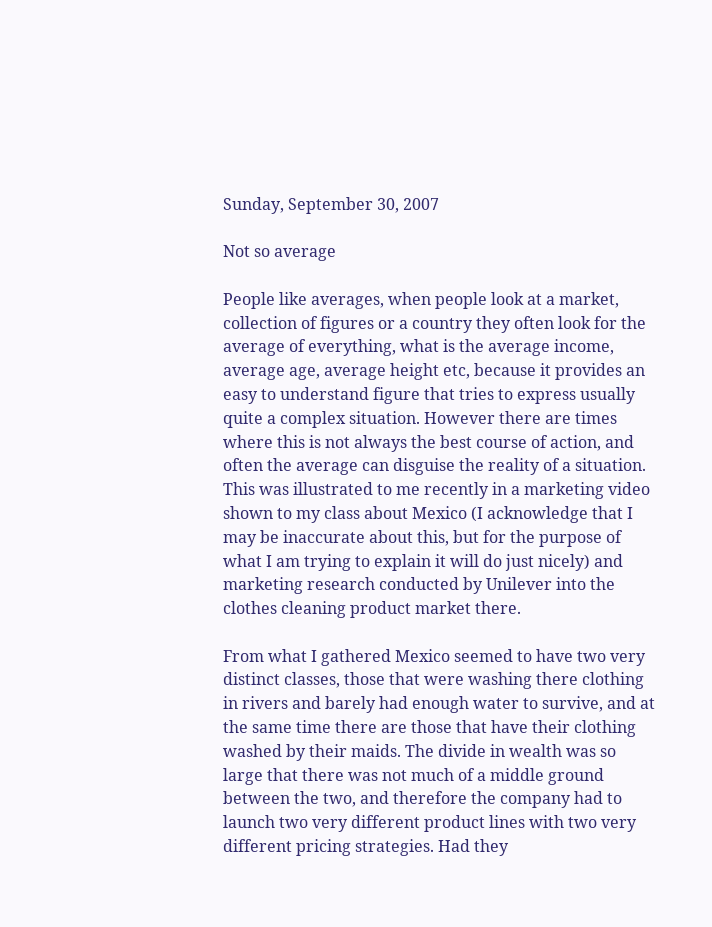Sunday, September 30, 2007

Not so average

People like averages, when people look at a market, collection of figures or a country they often look for the average of everything, what is the average income, average age, average height etc, because it provides an easy to understand figure that tries to express usually quite a complex situation. However there are times where this is not always the best course of action, and often the average can disguise the reality of a situation.
This was illustrated to me recently in a marketing video shown to my class about Mexico (I acknowledge that I may be inaccurate about this, but for the purpose of what I am trying to explain it will do just nicely) and marketing research conducted by Unilever into the clothes cleaning product market there.

From what I gathered Mexico seemed to have two very distinct classes, those that were washing there clothing in rivers and barely had enough water to survive, and at the same time there are those that have their clothing washed by their maids. The divide in wealth was so large that there was not much of a middle ground between the two, and therefore the company had to launch two very different product lines with two very different pricing strategies. Had they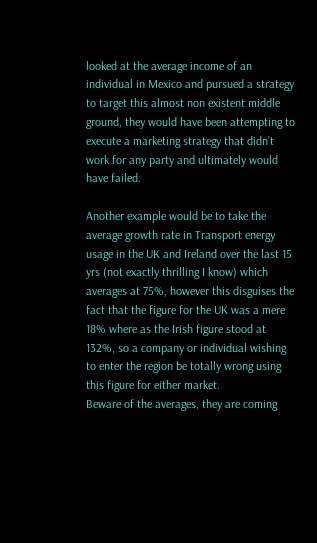looked at the average income of an individual in Mexico and pursued a strategy to target this almost non existent middle ground, they would have been attempting to execute a marketing strategy that didn’t work for any party and ultimately would have failed.

Another example would be to take the average growth rate in Transport energy usage in the UK and Ireland over the last 15 yrs (not exactly thrilling I know) which averages at 75%, however this disguises the fact that the figure for the UK was a mere 18% where as the Irish figure stood at 132%, so a company or individual wishing to enter the region be totally wrong using this figure for either market.
Beware of the averages, they are coming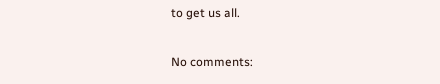to get us all.

No comments: